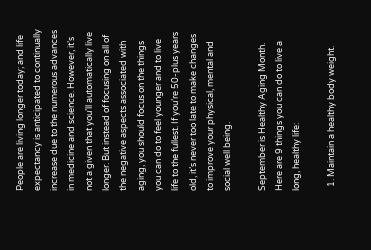People are living longer today; and life expectancy is anticipated to continually increase due to the numerous advances in medicine and science. However, it’s not a given that you’ll automatically live longer. But instead of focusing on all of the negative aspects associated with aging, you should focus on the things you can do to feel younger and to live life to the fullest. If you’re 50-plus years old, it’s never too late to make changes to improve your physical, mental and social well being.

September is Healthy Aging Month. Here are 9 things you can do to live a long, healthy life:

  1. Maintain a healthy body weight.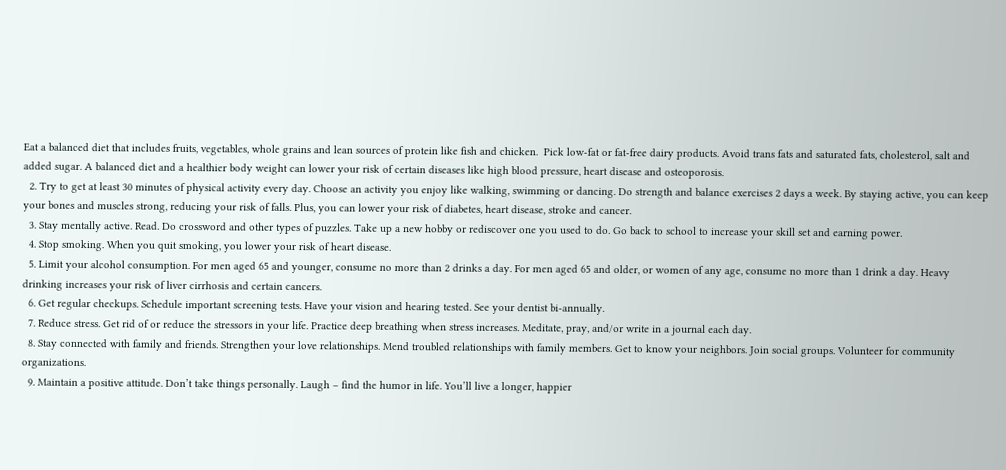Eat a balanced diet that includes fruits, vegetables, whole grains and lean sources of protein like fish and chicken.  Pick low-fat or fat-free dairy products. Avoid trans fats and saturated fats, cholesterol, salt and added sugar. A balanced diet and a healthier body weight can lower your risk of certain diseases like high blood pressure, heart disease and osteoporosis.
  2. Try to get at least 30 minutes of physical activity every day. Choose an activity you enjoy like walking, swimming or dancing. Do strength and balance exercises 2 days a week. By staying active, you can keep your bones and muscles strong, reducing your risk of falls. Plus, you can lower your risk of diabetes, heart disease, stroke and cancer.
  3. Stay mentally active. Read. Do crossword and other types of puzzles. Take up a new hobby or rediscover one you used to do. Go back to school to increase your skill set and earning power.
  4. Stop smoking. When you quit smoking, you lower your risk of heart disease.
  5. Limit your alcohol consumption. For men aged 65 and younger, consume no more than 2 drinks a day. For men aged 65 and older, or women of any age, consume no more than 1 drink a day. Heavy drinking increases your risk of liver cirrhosis and certain cancers.
  6. Get regular checkups. Schedule important screening tests. Have your vision and hearing tested. See your dentist bi-annually.
  7. Reduce stress. Get rid of or reduce the stressors in your life. Practice deep breathing when stress increases. Meditate, pray, and/or write in a journal each day.
  8. Stay connected with family and friends. Strengthen your love relationships. Mend troubled relationships with family members. Get to know your neighbors. Join social groups. Volunteer for community organizations.
  9. Maintain a positive attitude. Don’t take things personally. Laugh – find the humor in life. You’ll live a longer, happier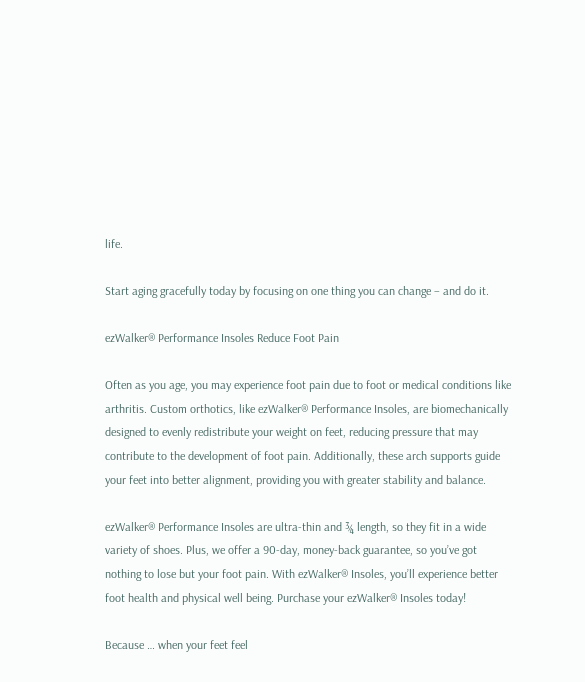life.

Start aging gracefully today by focusing on one thing you can change – and do it.

ezWalker® Performance Insoles Reduce Foot Pain

Often as you age, you may experience foot pain due to foot or medical conditions like  arthritis. Custom orthotics, like ezWalker® Performance Insoles, are biomechanically designed to evenly redistribute your weight on feet, reducing pressure that may contribute to the development of foot pain. Additionally, these arch supports guide your feet into better alignment, providing you with greater stability and balance.

ezWalker® Performance Insoles are ultra-thin and ¾ length, so they fit in a wide variety of shoes. Plus, we offer a 90-day, money-back guarantee, so you’ve got nothing to lose but your foot pain. With ezWalker® Insoles, you’ll experience better foot health and physical well being. Purchase your ezWalker® Insoles today!

Because … when your feet feel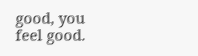good, you feel good.